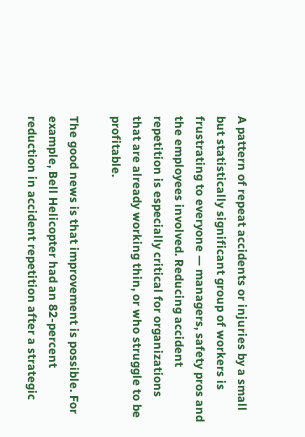A pattern of repeat accidents or injuries by a small but statistically significant group of workers is frustrating to everyone — managers, safety pros and the employees involved. Reducing accident repetition is especially critical for organizations that are already working thin, or who struggle to be profitable.

The good news is that improvement is possible. For example, Bell Helicopter had an 82-percent reduction in accident repetition after a strategic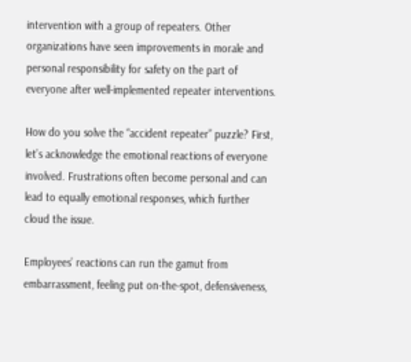intervention with a group of repeaters. Other organizations have seen improvements in morale and personal responsibility for safety on the part of everyone after well-implemented repeater interventions.

How do you solve the “accident repeater” puzzle? First, let’s acknowledge the emotional reactions of everyone involved. Frustrations often become personal and can lead to equally emotional responses, which further cloud the issue.

Employees’ reactions can run the gamut from embarrassment, feeling put on-the-spot, defensiveness,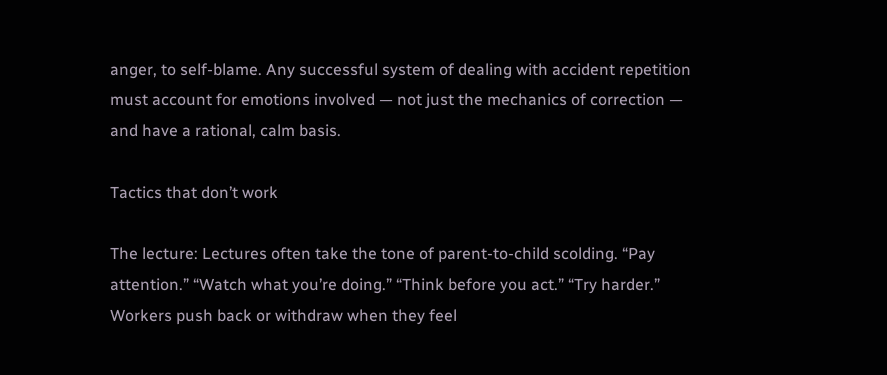anger, to self-blame. Any successful system of dealing with accident repetition must account for emotions involved — not just the mechanics of correction — and have a rational, calm basis.

Tactics that don’t work

The lecture: Lectures often take the tone of parent-to-child scolding. “Pay attention.” “Watch what you’re doing.” “Think before you act.” “Try harder.” Workers push back or withdraw when they feel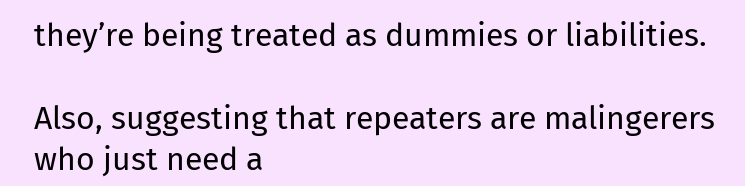they’re being treated as dummies or liabilities.

Also, suggesting that repeaters are malingerers who just need a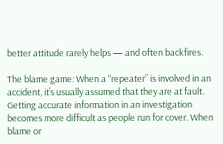better attitude rarely helps — and often backfires.

The blame game: When a “repeater” is involved in an accident, it’s usually assumed that they are at fault. Getting accurate information in an investigation becomes more difficult as people run for cover. When blame or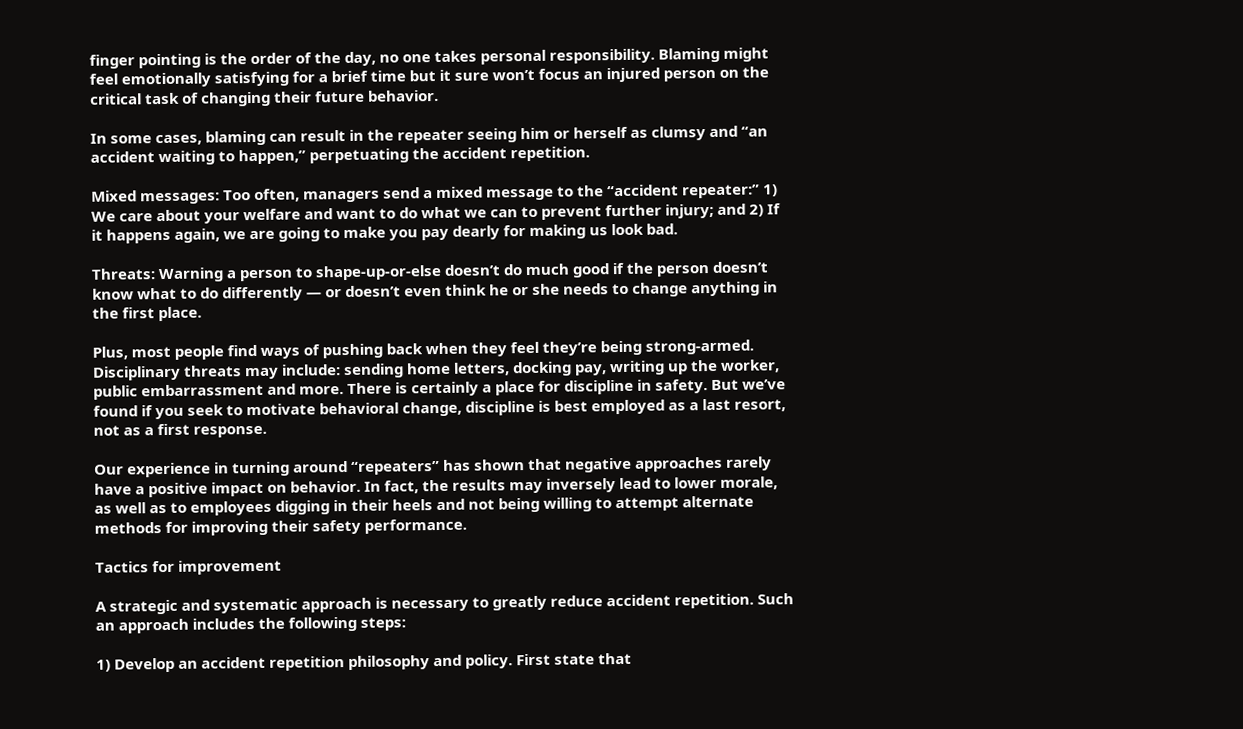finger pointing is the order of the day, no one takes personal responsibility. Blaming might feel emotionally satisfying for a brief time but it sure won’t focus an injured person on the critical task of changing their future behavior.

In some cases, blaming can result in the repeater seeing him or herself as clumsy and “an accident waiting to happen,” perpetuating the accident repetition.

Mixed messages: Too often, managers send a mixed message to the “accident repeater:” 1) We care about your welfare and want to do what we can to prevent further injury; and 2) If it happens again, we are going to make you pay dearly for making us look bad.

Threats: Warning a person to shape-up-or-else doesn’t do much good if the person doesn’t know what to do differently — or doesn’t even think he or she needs to change anything in the first place.

Plus, most people find ways of pushing back when they feel they’re being strong-armed. Disciplinary threats may include: sending home letters, docking pay, writing up the worker, public embarrassment and more. There is certainly a place for discipline in safety. But we’ve found if you seek to motivate behavioral change, discipline is best employed as a last resort, not as a first response.

Our experience in turning around “repeaters” has shown that negative approaches rarely have a positive impact on behavior. In fact, the results may inversely lead to lower morale, as well as to employees digging in their heels and not being willing to attempt alternate methods for improving their safety performance.

Tactics for improvement

A strategic and systematic approach is necessary to greatly reduce accident repetition. Such an approach includes the following steps:

1) Develop an accident repetition philosophy and policy. First state that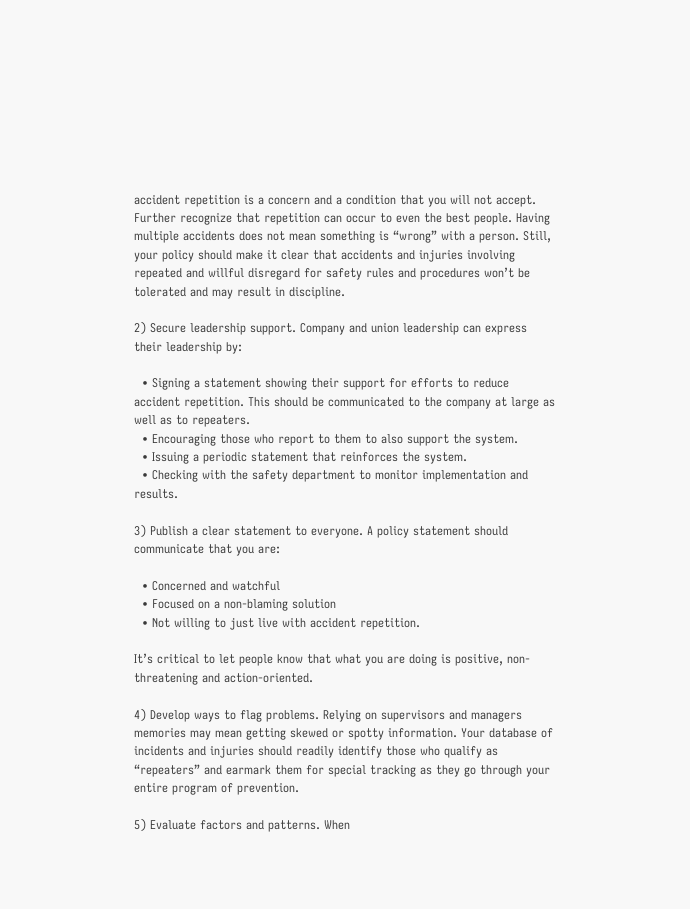accident repetition is a concern and a condition that you will not accept. Further recognize that repetition can occur to even the best people. Having multiple accidents does not mean something is “wrong” with a person. Still, your policy should make it clear that accidents and injuries involving repeated and willful disregard for safety rules and procedures won’t be tolerated and may result in discipline.

2) Secure leadership support. Company and union leadership can express their leadership by:

  • Signing a statement showing their support for efforts to reduce accident repetition. This should be communicated to the company at large as well as to repeaters.
  • Encouraging those who report to them to also support the system.
  • Issuing a periodic statement that reinforces the system.
  • Checking with the safety department to monitor implementation and results.

3) Publish a clear statement to everyone. A policy statement should communicate that you are:

  • Concerned and watchful
  • Focused on a non-blaming solution
  • Not willing to just live with accident repetition.

It’s critical to let people know that what you are doing is positive, non-threatening and action-oriented.

4) Develop ways to flag problems. Relying on supervisors and managers memories may mean getting skewed or spotty information. Your database of incidents and injuries should readily identify those who qualify as “repeaters” and earmark them for special tracking as they go through your entire program of prevention.

5) Evaluate factors and patterns. When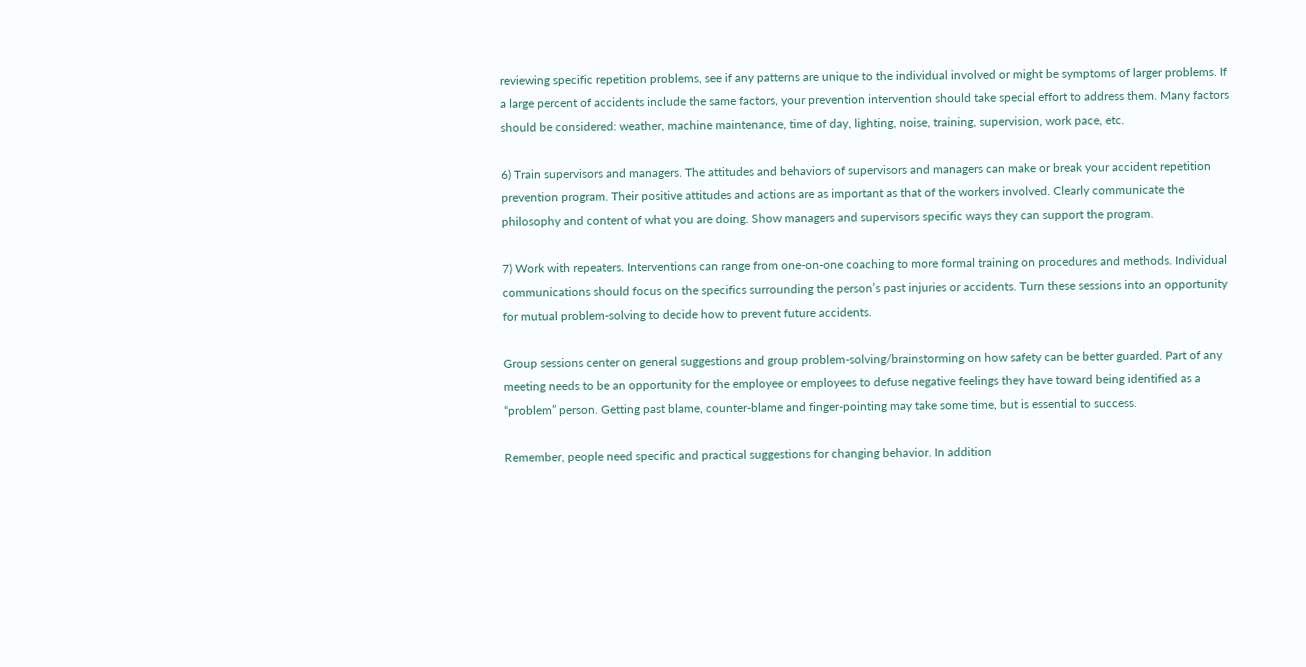reviewing specific repetition problems, see if any patterns are unique to the individual involved or might be symptoms of larger problems. If a large percent of accidents include the same factors, your prevention intervention should take special effort to address them. Many factors should be considered: weather, machine maintenance, time of day, lighting, noise, training, supervision, work pace, etc.

6) Train supervisors and managers. The attitudes and behaviors of supervisors and managers can make or break your accident repetition prevention program. Their positive attitudes and actions are as important as that of the workers involved. Clearly communicate the philosophy and content of what you are doing. Show managers and supervisors specific ways they can support the program.

7) Work with repeaters. Interventions can range from one-on-one coaching to more formal training on procedures and methods. Individual communications should focus on the specifics surrounding the person’s past injuries or accidents. Turn these sessions into an opportunity for mutual problem-solving to decide how to prevent future accidents.

Group sessions center on general suggestions and group problem-solving/brainstorming on how safety can be better guarded. Part of any meeting needs to be an opportunity for the employee or employees to defuse negative feelings they have toward being identified as a “problem” person. Getting past blame, counter-blame and finger-pointing may take some time, but is essential to success.

Remember, people need specific and practical suggestions for changing behavior. In addition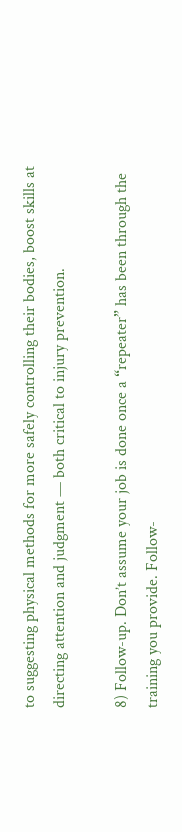to suggesting physical methods for more safely controlling their bodies, boost skills at directing attention and judgment — both critical to injury prevention.

8) Follow-up. Don’t assume your job is done once a “repeater” has been through the training you provide. Follow-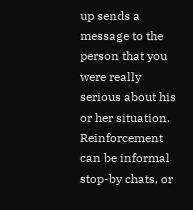up sends a message to the person that you were really serious about his or her situation. Reinforcement can be informal stop-by chats, or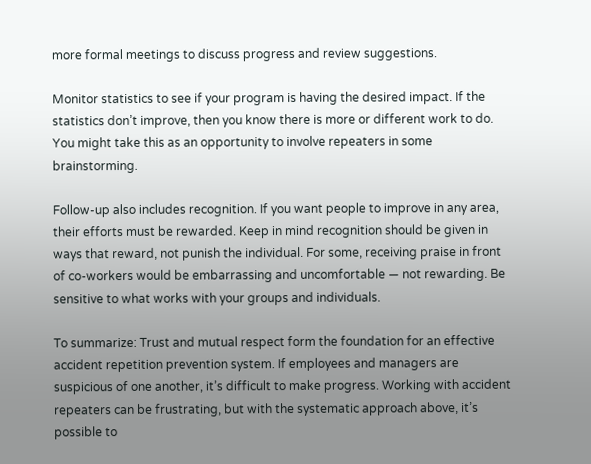more formal meetings to discuss progress and review suggestions.

Monitor statistics to see if your program is having the desired impact. If the statistics don’t improve, then you know there is more or different work to do. You might take this as an opportunity to involve repeaters in some brainstorming.

Follow-up also includes recognition. If you want people to improve in any area, their efforts must be rewarded. Keep in mind recognition should be given in ways that reward, not punish the individual. For some, receiving praise in front of co-workers would be embarrassing and uncomfortable — not rewarding. Be sensitive to what works with your groups and individuals.

To summarize: Trust and mutual respect form the foundation for an effective accident repetition prevention system. If employees and managers are suspicious of one another, it’s difficult to make progress. Working with accident repeaters can be frustrating, but with the systematic approach above, it’s possible to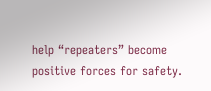help “repeaters” become positive forces for safety.